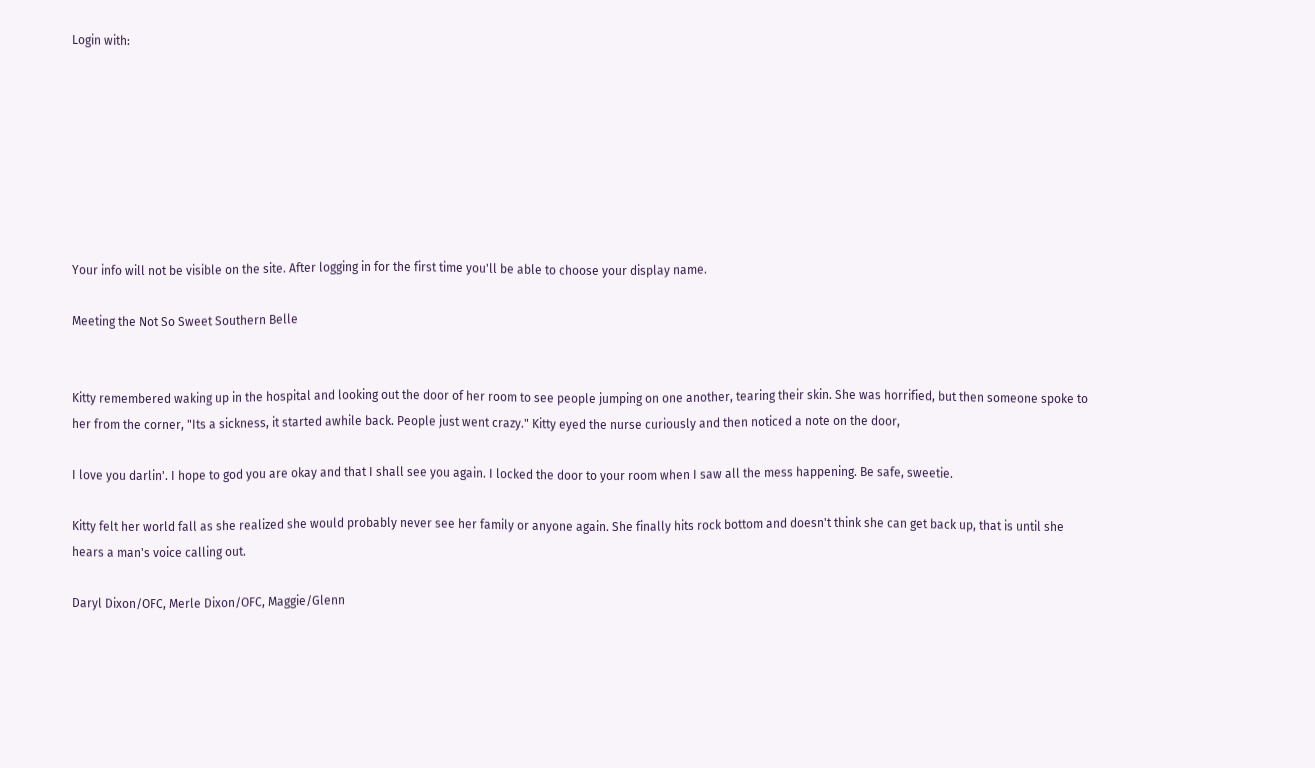Login with:








Your info will not be visible on the site. After logging in for the first time you'll be able to choose your display name.

Meeting the Not So Sweet Southern Belle


Kitty remembered waking up in the hospital and looking out the door of her room to see people jumping on one another, tearing their skin. She was horrified, but then someone spoke to her from the corner, "Its a sickness, it started awhile back. People just went crazy." Kitty eyed the nurse curiously and then noticed a note on the door,

I love you darlin'. I hope to god you are okay and that I shall see you again. I locked the door to your room when I saw all the mess happening. Be safe, sweetie.

Kitty felt her world fall as she realized she would probably never see her family or anyone again. She finally hits rock bottom and doesn't think she can get back up, that is until she hears a man's voice calling out.

Daryl Dixon/OFC, Merle Dixon/OFC, Maggie/Glenn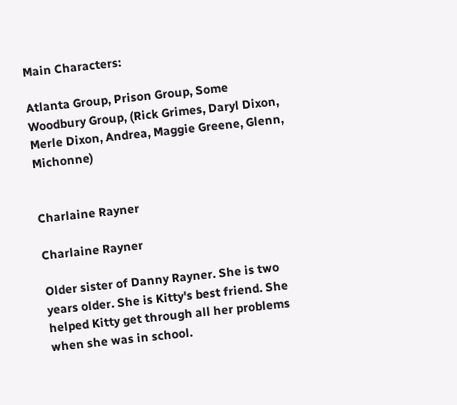Main Characters:

Atlanta Group, Prison Group, Some Woodbury Group, (Rick Grimes, Daryl Dixon, Merle Dixon, Andrea, Maggie Greene, Glenn, Michonne)


Charlaine Rayner

Charlaine Rayner

Older sister of Danny Rayner. She is two years older. She is Kitty's best friend. She helped Kitty get through all her problems when she was in school.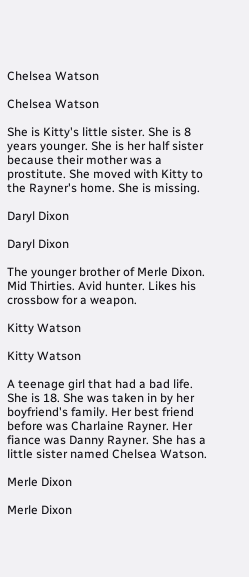Chelsea Watson

Chelsea Watson

She is Kitty's little sister. She is 8 years younger. She is her half sister because their mother was a prostitute. She moved with Kitty to the Rayner's home. She is missing.

Daryl Dixon

Daryl Dixon

The younger brother of Merle Dixon. Mid Thirties. Avid hunter. Likes his crossbow for a weapon.

Kitty Watson

Kitty Watson

A teenage girl that had a bad life. She is 18. She was taken in by her boyfriend's family. Her best friend before was Charlaine Rayner. Her fiance was Danny Rayner. She has a little sister named Chelsea Watson.

Merle Dixon

Merle Dixon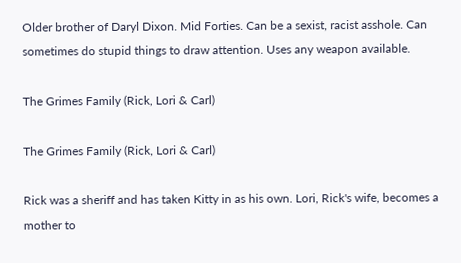Older brother of Daryl Dixon. Mid Forties. Can be a sexist, racist asshole. Can sometimes do stupid things to draw attention. Uses any weapon available.

The Grimes Family (Rick, Lori & Carl)

The Grimes Family (Rick, Lori & Carl)

Rick was a sheriff and has taken Kitty in as his own. Lori, Rick's wife, becomes a mother to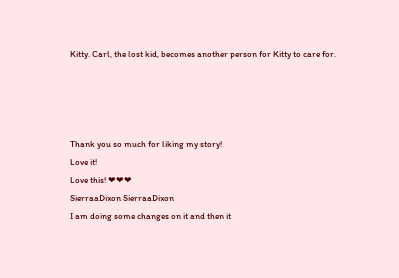Kitty. Carl, the lost kid, becomes another person for Kitty to care for.




Thank you so much for liking my story!
Love it!
Love this! ❤❤❤
SierraaDixon SierraaDixon
I am doing some changes on it and then it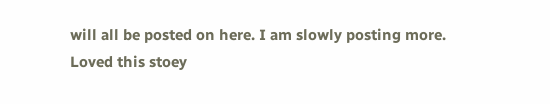will all be posted on here. I am slowly posting more.
Loved this stoey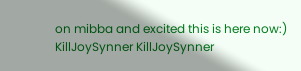on mibba and excited this is here now:)
KillJoySynner KillJoySynner